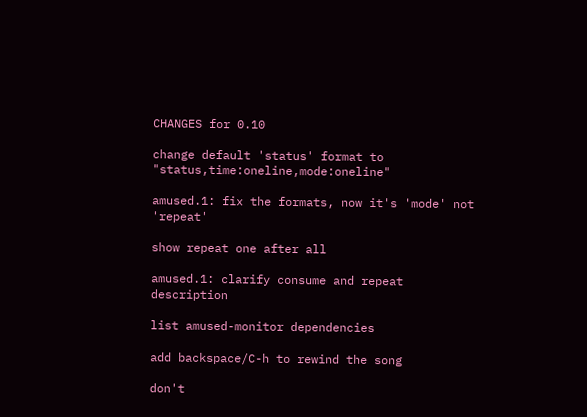CHANGES for 0.10

change default 'status' format to "status,time:oneline,mode:oneline"

amused.1: fix the formats, now it's 'mode' not 'repeat'

show repeat one after all

amused.1: clarify consume and repeat description

list amused-monitor dependencies

add backspace/C-h to rewind the song

don't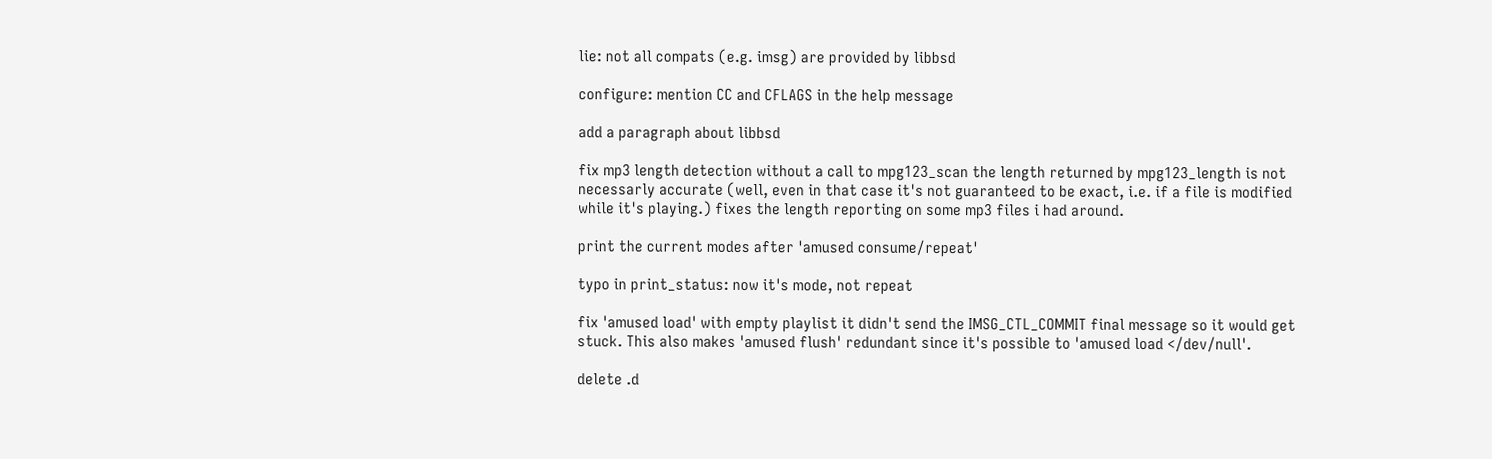lie: not all compats (e.g. imsg) are provided by libbsd

configure: mention CC and CFLAGS in the help message

add a paragraph about libbsd

fix mp3 length detection without a call to mpg123_scan the length returned by mpg123_length is not necessarly accurate (well, even in that case it's not guaranteed to be exact, i.e. if a file is modified while it's playing.) fixes the length reporting on some mp3 files i had around.

print the current modes after 'amused consume/repeat'

typo in print_status: now it's mode, not repeat

fix 'amused load' with empty playlist it didn't send the IMSG_CTL_COMMIT final message so it would get stuck. This also makes 'amused flush' redundant since it's possible to 'amused load </dev/null'.

delete .d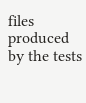files produced by the tests